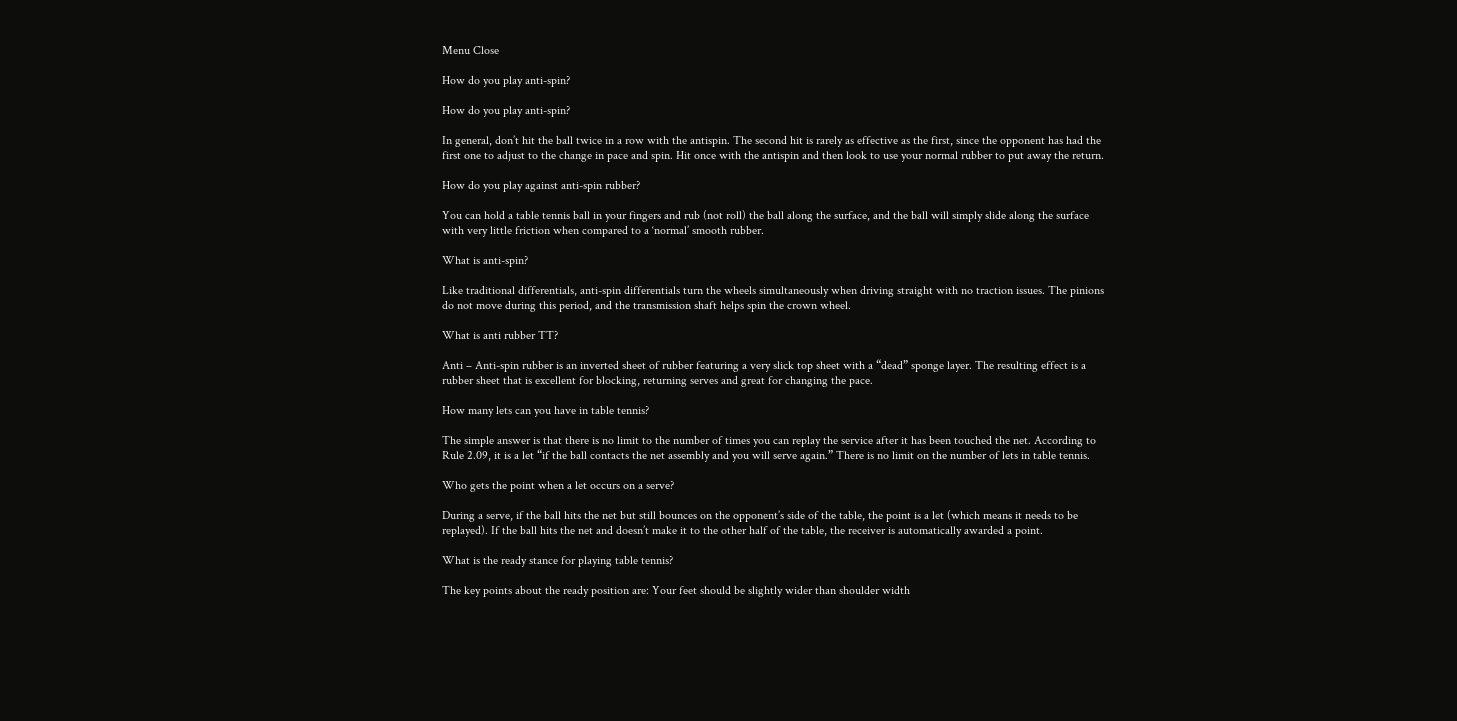Menu Close

How do you play anti-spin?

How do you play anti-spin?

In general, don’t hit the ball twice in a row with the antispin. The second hit is rarely as effective as the first, since the opponent has had the first one to adjust to the change in pace and spin. Hit once with the antispin and then look to use your normal rubber to put away the return.

How do you play against anti-spin rubber?

You can hold a table tennis ball in your fingers and rub (not roll) the ball along the surface, and the ball will simply slide along the surface with very little friction when compared to a ‘normal’ smooth rubber.

What is anti-spin?

Like traditional differentials, anti-spin differentials turn the wheels simultaneously when driving straight with no traction issues. The pinions do not move during this period, and the transmission shaft helps spin the crown wheel.

What is anti rubber TT?

Anti – Anti-spin rubber is an inverted sheet of rubber featuring a very slick top sheet with a “dead” sponge layer. The resulting effect is a rubber sheet that is excellent for blocking, returning serves and great for changing the pace.

How many lets can you have in table tennis?

The simple answer is that there is no limit to the number of times you can replay the service after it has been touched the net. According to Rule 2.09, it is a let “if the ball contacts the net assembly and you will serve again.” There is no limit on the number of lets in table tennis.

Who gets the point when a let occurs on a serve?

During a serve, if the ball hits the net but still bounces on the opponent’s side of the table, the point is a let (which means it needs to be replayed). If the ball hits the net and doesn’t make it to the other half of the table, the receiver is automatically awarded a point.

What is the ready stance for playing table tennis?

The key points about the ready position are: Your feet should be slightly wider than shoulder width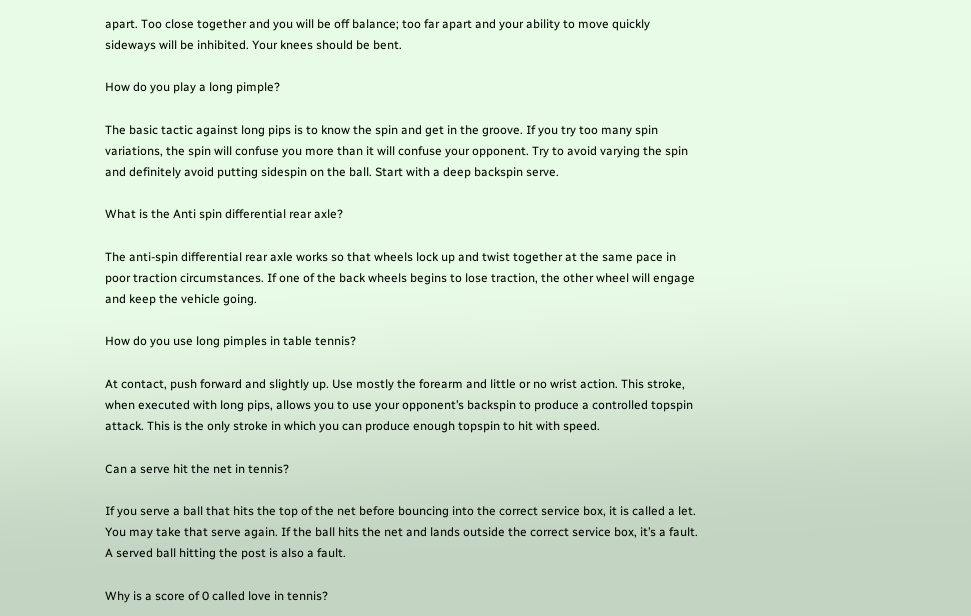apart. Too close together and you will be off balance; too far apart and your ability to move quickly sideways will be inhibited. Your knees should be bent.

How do you play a long pimple?

The basic tactic against long pips is to know the spin and get in the groove. If you try too many spin variations, the spin will confuse you more than it will confuse your opponent. Try to avoid varying the spin and definitely avoid putting sidespin on the ball. Start with a deep backspin serve.

What is the Anti spin differential rear axle?

The anti-spin differential rear axle works so that wheels lock up and twist together at the same pace in poor traction circumstances. If one of the back wheels begins to lose traction, the other wheel will engage and keep the vehicle going.

How do you use long pimples in table tennis?

At contact, push forward and slightly up. Use mostly the forearm and little or no wrist action. This stroke, when executed with long pips, allows you to use your opponent’s backspin to produce a controlled topspin attack. This is the only stroke in which you can produce enough topspin to hit with speed.

Can a serve hit the net in tennis?

If you serve a ball that hits the top of the net before bouncing into the correct service box, it is called a let. You may take that serve again. If the ball hits the net and lands outside the correct service box, it’s a fault. A served ball hitting the post is also a fault.

Why is a score of 0 called love in tennis?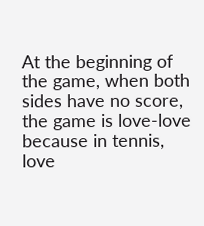At the beginning of the game, when both sides have no score, the game is love-love because in tennis, love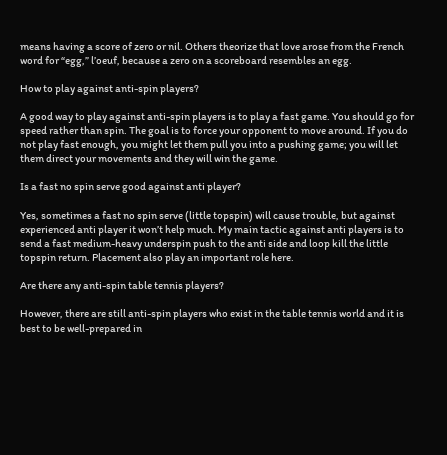means having a score of zero or nil. Others theorize that love arose from the French word for “egg,” l’oeuf, because a zero on a scoreboard resembles an egg.

How to play against anti-spin players?

A good way to play against anti-spin players is to play a fast game. You should go for speed rather than spin. The goal is to force your opponent to move around. If you do not play fast enough, you might let them pull you into a pushing game; you will let them direct your movements and they will win the game.

Is a fast no spin serve good against anti player?

Yes, sometimes a fast no spin serve (little topspin) will cause trouble, but against experienced anti player it won’t help much. My main tactic against anti players is to send a fast medium-heavy underspin push to the anti side and loop kill the little topspin return. Placement also play an important role here.

Are there any anti-spin table tennis players?

However, there are still anti-spin players who exist in the table tennis world and it is best to be well-prepared in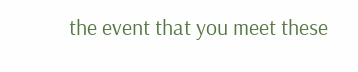the event that you meet these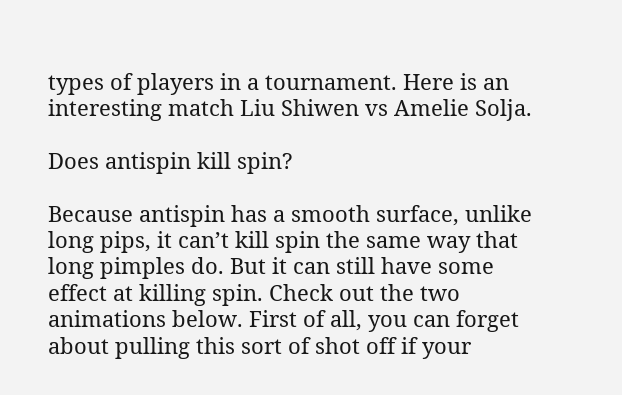types of players in a tournament. Here is an interesting match Liu Shiwen vs Amelie Solja.

Does antispin kill spin?

Because antispin has a smooth surface, unlike long pips, it can’t kill spin the same way that long pimples do. But it can still have some effect at killing spin. Check out the two animations below. First of all, you can forget about pulling this sort of shot off if your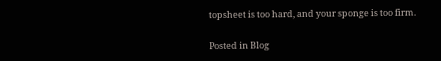topsheet is too hard, and your sponge is too firm.

Posted in Blog